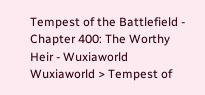Tempest of the Battlefield - Chapter 400: The Worthy Heir - Wuxiaworld
Wuxiaworld > Tempest of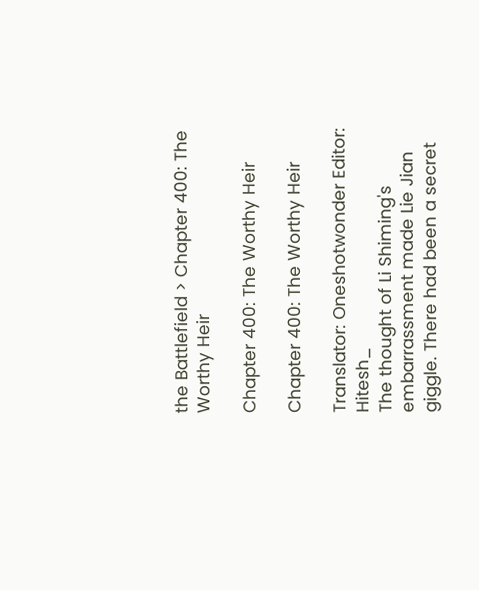the Battlefield > Chapter 400: The Worthy Heir

Chapter 400: The Worthy Heir

Chapter 400: The Worthy Heir

Translator: Oneshotwonder Editor: Hitesh_
The thought of Li Shiming's embarrassment made Lie Jian giggle. There had been a secret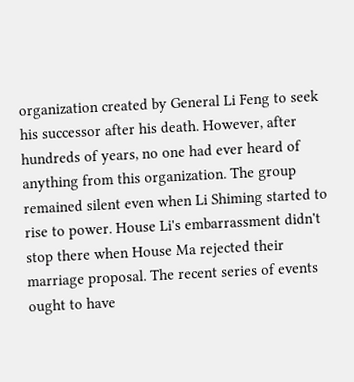organization created by General Li Feng to seek his successor after his death. However, after hundreds of years, no one had ever heard of anything from this organization. The group remained silent even when Li Shiming started to rise to power. House Li's embarrassment didn't stop there when House Ma rejected their marriage proposal. The recent series of events ought to have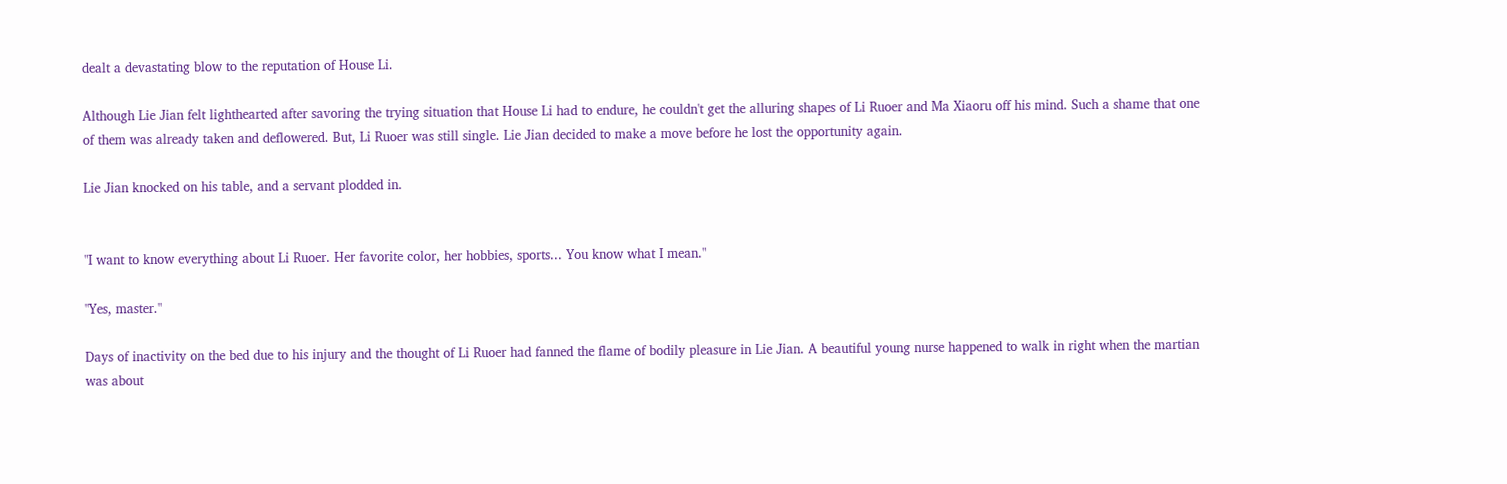dealt a devastating blow to the reputation of House Li.

Although Lie Jian felt lighthearted after savoring the trying situation that House Li had to endure, he couldn't get the alluring shapes of Li Ruoer and Ma Xiaoru off his mind. Such a shame that one of them was already taken and deflowered. But, Li Ruoer was still single. Lie Jian decided to make a move before he lost the opportunity again.

Lie Jian knocked on his table, and a servant plodded in.


"I want to know everything about Li Ruoer. Her favorite color, her hobbies, sports... You know what I mean."

"Yes, master."

Days of inactivity on the bed due to his injury and the thought of Li Ruoer had fanned the flame of bodily pleasure in Lie Jian. A beautiful young nurse happened to walk in right when the martian was about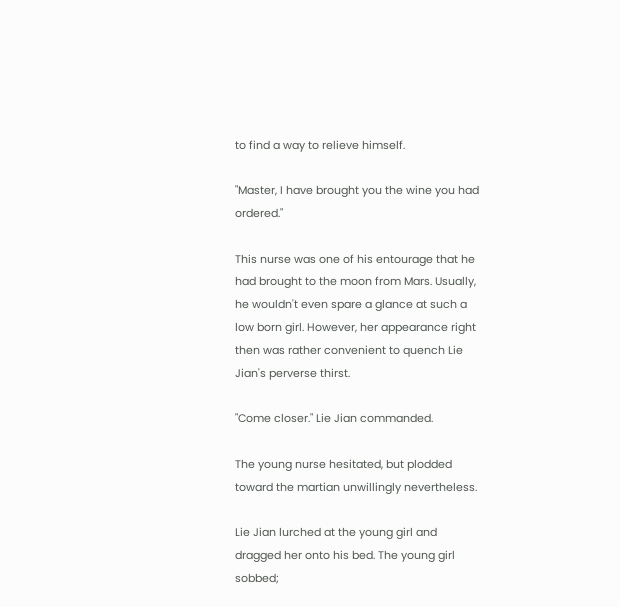to find a way to relieve himself.

"Master, I have brought you the wine you had ordered."

This nurse was one of his entourage that he had brought to the moon from Mars. Usually, he wouldn't even spare a glance at such a low born girl. However, her appearance right then was rather convenient to quench Lie Jian's perverse thirst.

"Come closer." Lie Jian commanded.

The young nurse hesitated, but plodded toward the martian unwillingly nevertheless.

Lie Jian lurched at the young girl and dragged her onto his bed. The young girl sobbed;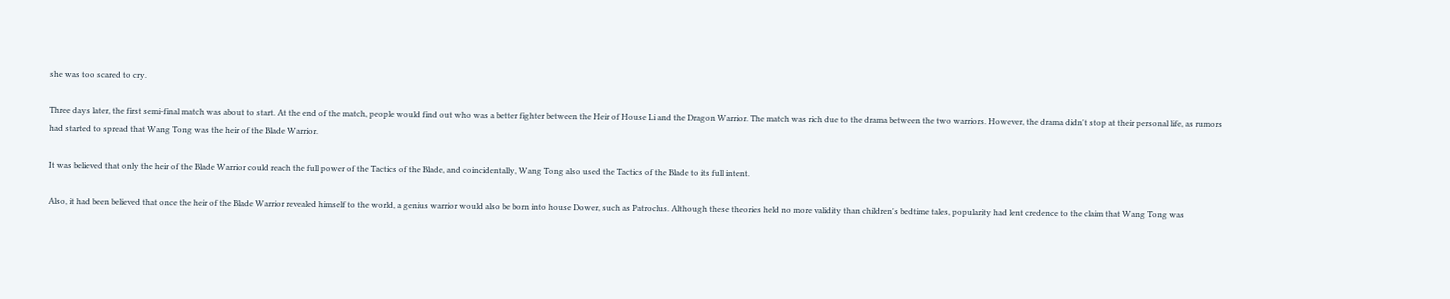she was too scared to cry.

Three days later, the first semi-final match was about to start. At the end of the match, people would find out who was a better fighter between the Heir of House Li and the Dragon Warrior. The match was rich due to the drama between the two warriors. However, the drama didn't stop at their personal life, as rumors had started to spread that Wang Tong was the heir of the Blade Warrior.

It was believed that only the heir of the Blade Warrior could reach the full power of the Tactics of the Blade, and coincidentally, Wang Tong also used the Tactics of the Blade to its full intent.

Also, it had been believed that once the heir of the Blade Warrior revealed himself to the world, a genius warrior would also be born into house Dower, such as Patroclus. Although these theories held no more validity than children's bedtime tales, popularity had lent credence to the claim that Wang Tong was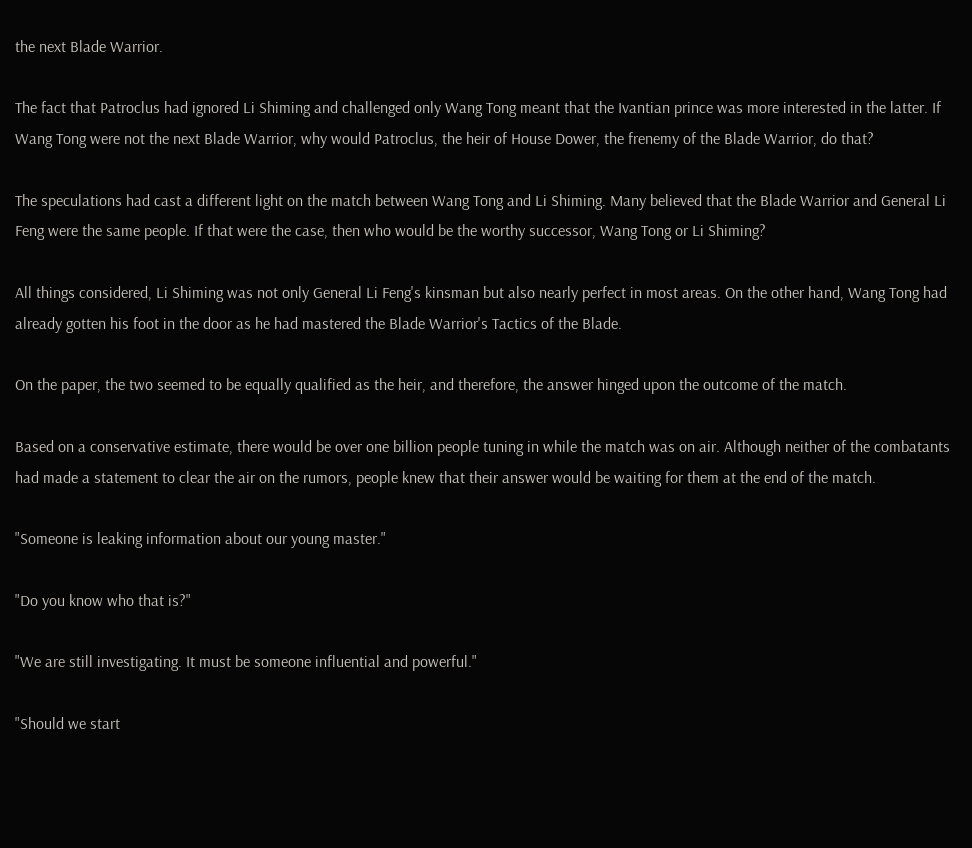the next Blade Warrior.

The fact that Patroclus had ignored Li Shiming and challenged only Wang Tong meant that the Ivantian prince was more interested in the latter. If Wang Tong were not the next Blade Warrior, why would Patroclus, the heir of House Dower, the frenemy of the Blade Warrior, do that?

The speculations had cast a different light on the match between Wang Tong and Li Shiming. Many believed that the Blade Warrior and General Li Feng were the same people. If that were the case, then who would be the worthy successor, Wang Tong or Li Shiming?

All things considered, Li Shiming was not only General Li Feng's kinsman but also nearly perfect in most areas. On the other hand, Wang Tong had already gotten his foot in the door as he had mastered the Blade Warrior's Tactics of the Blade.

On the paper, the two seemed to be equally qualified as the heir, and therefore, the answer hinged upon the outcome of the match.

Based on a conservative estimate, there would be over one billion people tuning in while the match was on air. Although neither of the combatants had made a statement to clear the air on the rumors, people knew that their answer would be waiting for them at the end of the match.

"Someone is leaking information about our young master."

"Do you know who that is?"

"We are still investigating. It must be someone influential and powerful."

"Should we start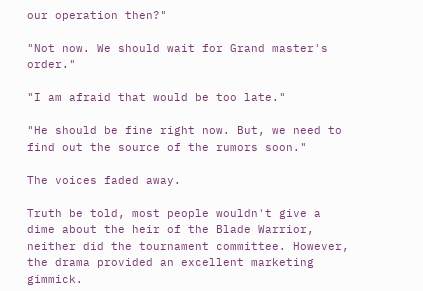our operation then?"

"Not now. We should wait for Grand master's order."

"I am afraid that would be too late."

"He should be fine right now. But, we need to find out the source of the rumors soon."

The voices faded away.

Truth be told, most people wouldn't give a dime about the heir of the Blade Warrior, neither did the tournament committee. However, the drama provided an excellent marketing gimmick.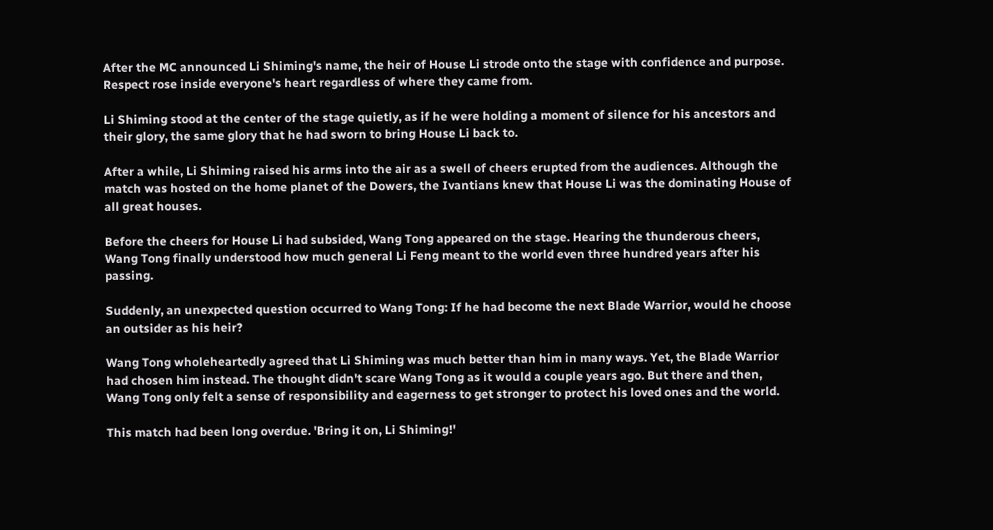After the MC announced Li Shiming's name, the heir of House Li strode onto the stage with confidence and purpose. Respect rose inside everyone's heart regardless of where they came from.

Li Shiming stood at the center of the stage quietly, as if he were holding a moment of silence for his ancestors and their glory, the same glory that he had sworn to bring House Li back to.

After a while, Li Shiming raised his arms into the air as a swell of cheers erupted from the audiences. Although the match was hosted on the home planet of the Dowers, the Ivantians knew that House Li was the dominating House of all great houses.

Before the cheers for House Li had subsided, Wang Tong appeared on the stage. Hearing the thunderous cheers, Wang Tong finally understood how much general Li Feng meant to the world even three hundred years after his passing.

Suddenly, an unexpected question occurred to Wang Tong: If he had become the next Blade Warrior, would he choose an outsider as his heir?

Wang Tong wholeheartedly agreed that Li Shiming was much better than him in many ways. Yet, the Blade Warrior had chosen him instead. The thought didn't scare Wang Tong as it would a couple years ago. But there and then, Wang Tong only felt a sense of responsibility and eagerness to get stronger to protect his loved ones and the world.

This match had been long overdue. 'Bring it on, Li Shiming!'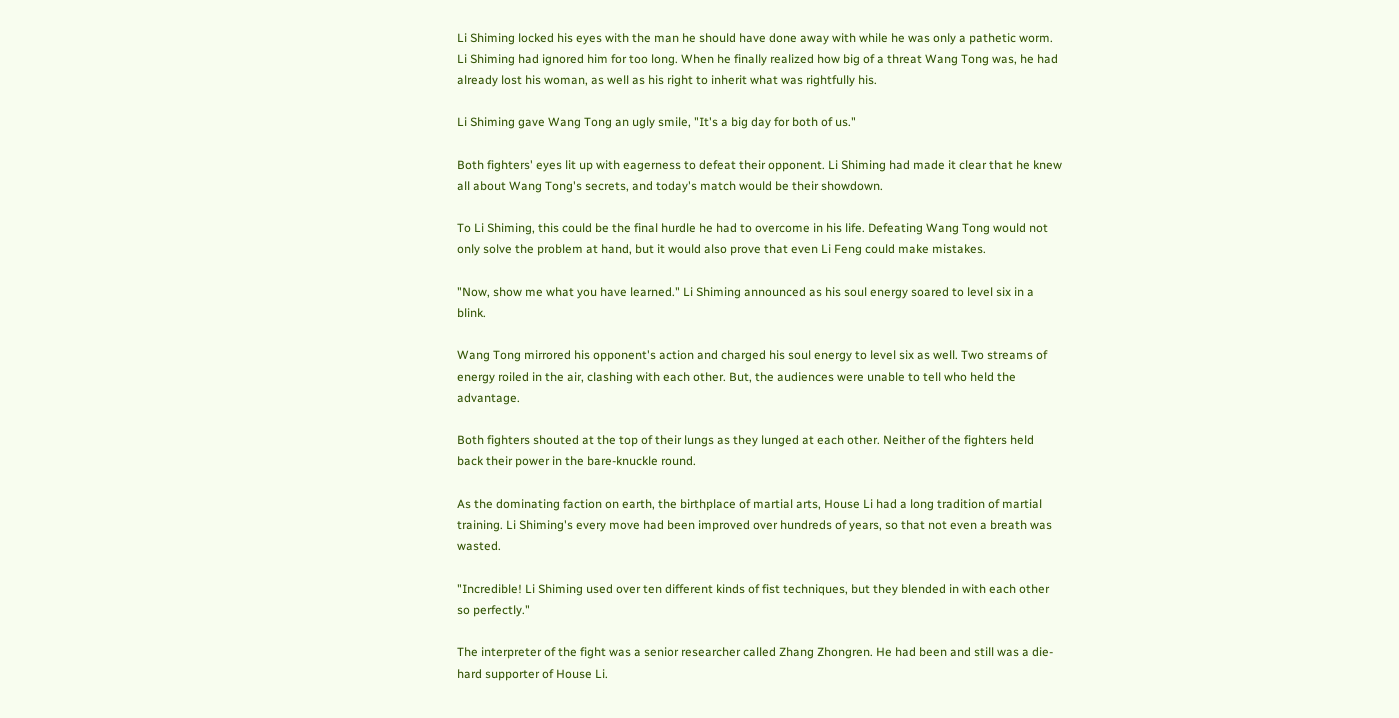Li Shiming locked his eyes with the man he should have done away with while he was only a pathetic worm. Li Shiming had ignored him for too long. When he finally realized how big of a threat Wang Tong was, he had already lost his woman, as well as his right to inherit what was rightfully his.

Li Shiming gave Wang Tong an ugly smile, "It's a big day for both of us."

Both fighters' eyes lit up with eagerness to defeat their opponent. Li Shiming had made it clear that he knew all about Wang Tong's secrets, and today's match would be their showdown.

To Li Shiming, this could be the final hurdle he had to overcome in his life. Defeating Wang Tong would not only solve the problem at hand, but it would also prove that even Li Feng could make mistakes.

"Now, show me what you have learned." Li Shiming announced as his soul energy soared to level six in a blink.

Wang Tong mirrored his opponent's action and charged his soul energy to level six as well. Two streams of energy roiled in the air, clashing with each other. But, the audiences were unable to tell who held the advantage.

Both fighters shouted at the top of their lungs as they lunged at each other. Neither of the fighters held back their power in the bare-knuckle round.

As the dominating faction on earth, the birthplace of martial arts, House Li had a long tradition of martial training. Li Shiming's every move had been improved over hundreds of years, so that not even a breath was wasted.

"Incredible! Li Shiming used over ten different kinds of fist techniques, but they blended in with each other so perfectly."

The interpreter of the fight was a senior researcher called Zhang Zhongren. He had been and still was a die-hard supporter of House Li.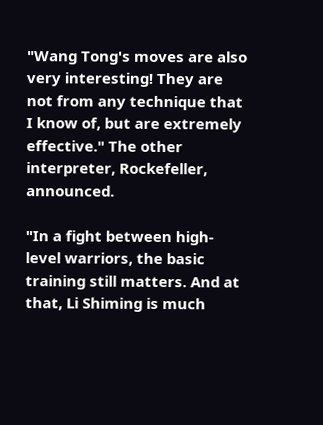"Wang Tong's moves are also very interesting! They are not from any technique that I know of, but are extremely effective." The other interpreter, Rockefeller, announced.

"In a fight between high-level warriors, the basic training still matters. And at that, Li Shiming is much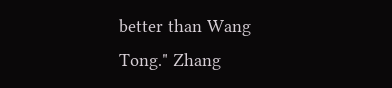better than Wang Tong." Zhang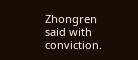Zhongren said with conviction.